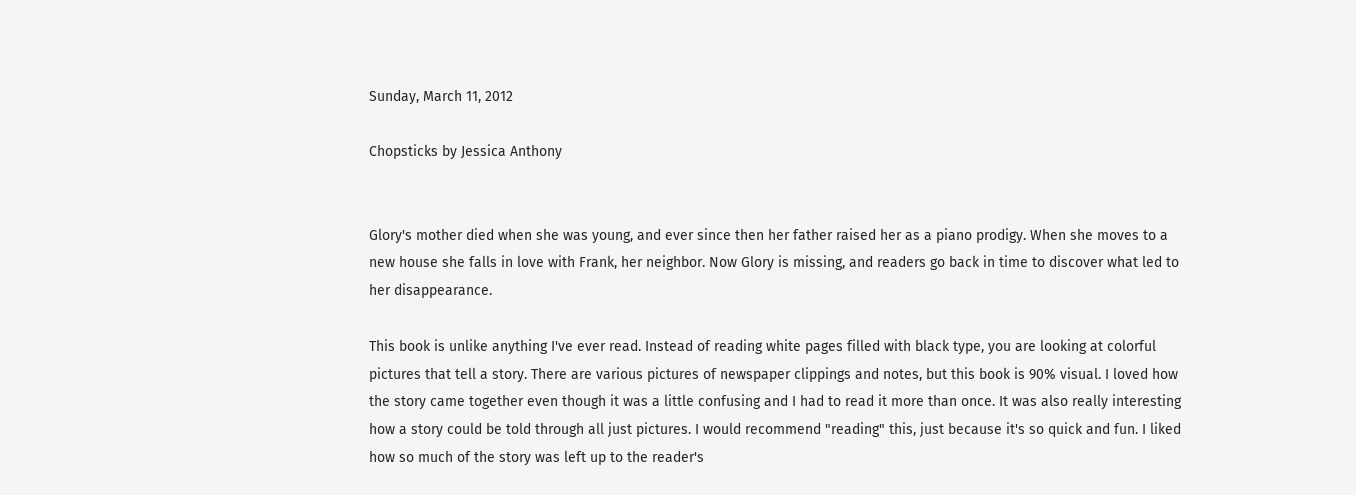Sunday, March 11, 2012

Chopsticks by Jessica Anthony


Glory's mother died when she was young, and ever since then her father raised her as a piano prodigy. When she moves to a new house she falls in love with Frank, her neighbor. Now Glory is missing, and readers go back in time to discover what led to her disappearance.

This book is unlike anything I've ever read. Instead of reading white pages filled with black type, you are looking at colorful pictures that tell a story. There are various pictures of newspaper clippings and notes, but this book is 90% visual. I loved how the story came together even though it was a little confusing and I had to read it more than once. It was also really interesting how a story could be told through all just pictures. I would recommend "reading" this, just because it's so quick and fun. I liked how so much of the story was left up to the reader's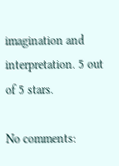imagination and interpretation. 5 out of 5 stars.

No comments: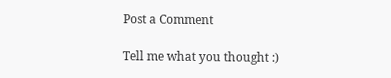Post a Comment

Tell me what you thought :)